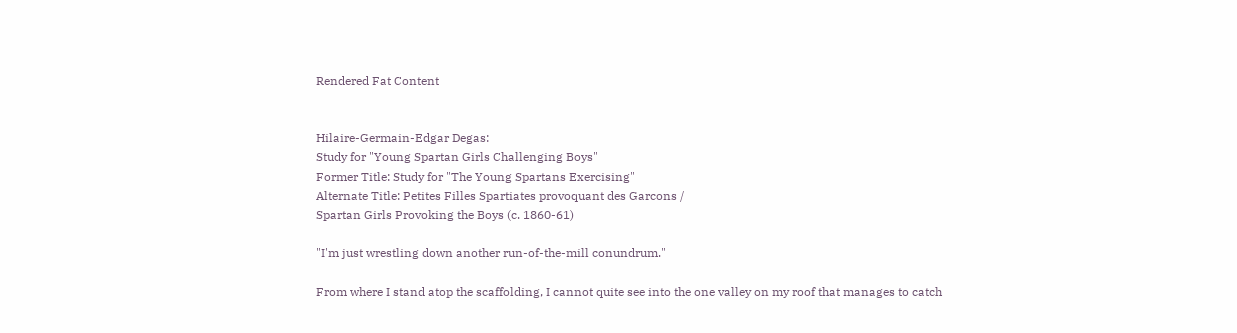Rendered Fat Content


Hilaire-Germain-Edgar Degas:
Study for "Young Spartan Girls Challenging Boys"
Former Title: Study for "The Young Spartans Exercising"
Alternate Title: Petites Filles Spartiates provoquant des Garcons /
Spartan Girls Provoking the Boys (c. 1860-61)

"I'm just wrestling down another run-of-the-mill conundrum."

From where I stand atop the scaffolding, I cannot quite see into the one valley on my roof that manages to catch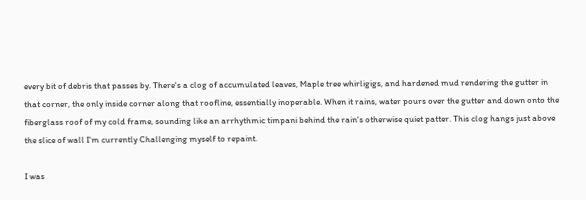every bit of debris that passes by. There's a clog of accumulated leaves, Maple tree whirligigs, and hardened mud rendering the gutter in that corner, the only inside corner along that roofline, essentially inoperable. When it rains, water pours over the gutter and down onto the fiberglass roof of my cold frame, sounding like an arrhythmic timpani behind the rain's otherwise quiet patter. This clog hangs just above the slice of wall I'm currently Challenging myself to repaint.

I was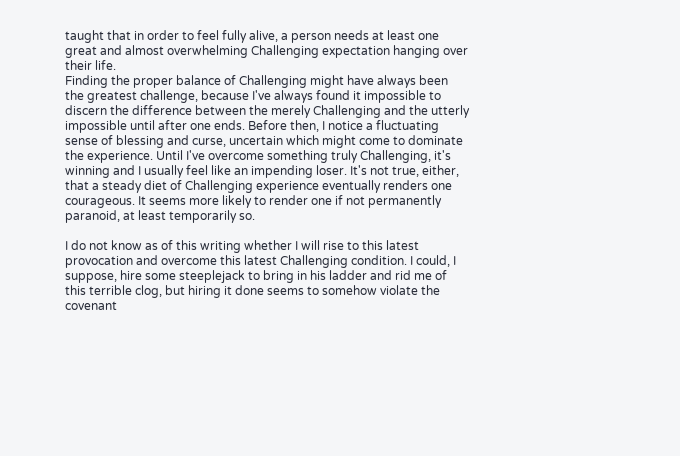taught that in order to feel fully alive, a person needs at least one great and almost overwhelming Challenging expectation hanging over their life.
Finding the proper balance of Challenging might have always been the greatest challenge, because I've always found it impossible to discern the difference between the merely Challenging and the utterly impossible until after one ends. Before then, I notice a fluctuating sense of blessing and curse, uncertain which might come to dominate the experience. Until I've overcome something truly Challenging, it's winning and I usually feel like an impending loser. It's not true, either, that a steady diet of Challenging experience eventually renders one courageous. It seems more likely to render one if not permanently paranoid, at least temporarily so.

I do not know as of this writing whether I will rise to this latest provocation and overcome this latest Challenging condition. I could, I suppose, hire some steeplejack to bring in his ladder and rid me of this terrible clog, but hiring it done seems to somehow violate the covenant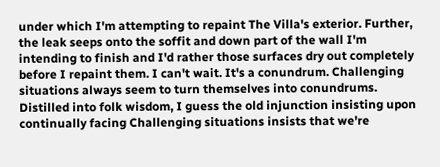under which I'm attempting to repaint The Villa's exterior. Further, the leak seeps onto the soffit and down part of the wall I'm intending to finish and I'd rather those surfaces dry out completely before I repaint them. I can't wait. It's a conundrum. Challenging situations always seem to turn themselves into conundrums. Distilled into folk wisdom, I guess the old injunction insisting upon continually facing Challenging situations insists that we're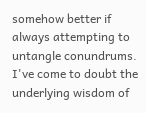somehow better if always attempting to untangle conundrums. I've come to doubt the underlying wisdom of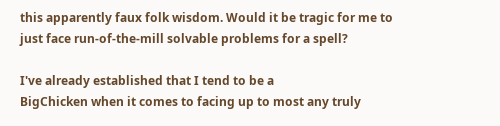this apparently faux folk wisdom. Would it be tragic for me to just face run-of-the-mill solvable problems for a spell?

I've already established that I tend to be a
BigChicken when it comes to facing up to most any truly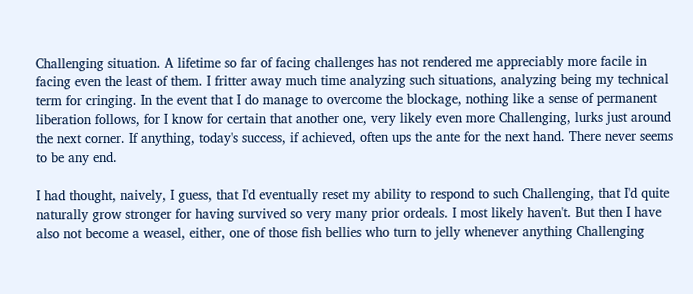Challenging situation. A lifetime so far of facing challenges has not rendered me appreciably more facile in facing even the least of them. I fritter away much time analyzing such situations, analyzing being my technical term for cringing. In the event that I do manage to overcome the blockage, nothing like a sense of permanent liberation follows, for I know for certain that another one, very likely even more Challenging, lurks just around the next corner. If anything, today's success, if achieved, often ups the ante for the next hand. There never seems to be any end.

I had thought, naively, I guess, that I'd eventually reset my ability to respond to such Challenging, that I'd quite naturally grow stronger for having survived so very many prior ordeals. I most likely haven't. But then I have also not become a weasel, either, one of those fish bellies who turn to jelly whenever anything Challenging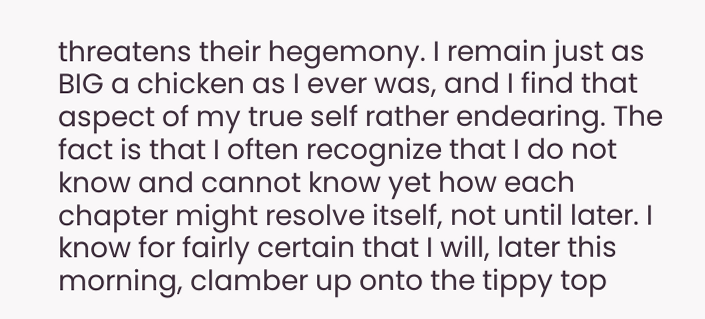threatens their hegemony. I remain just as BIG a chicken as I ever was, and I find that aspect of my true self rather endearing. The fact is that I often recognize that I do not know and cannot know yet how each chapter might resolve itself, not until later. I know for fairly certain that I will, later this morning, clamber up onto the tippy top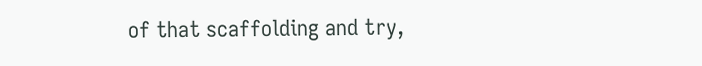of that scaffolding and try,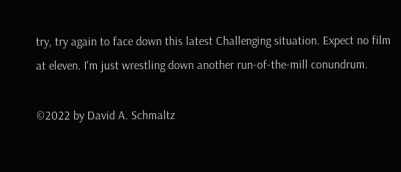try, try again to face down this latest Challenging situation. Expect no film at eleven. I'm just wrestling down another run-of-the-mill conundrum.

©2022 by David A. Schmaltz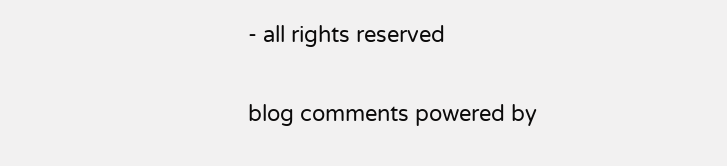- all rights reserved

blog comments powered by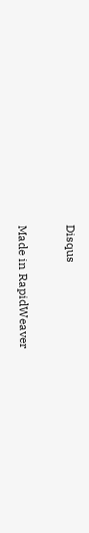Disqus

Made in RapidWeaver